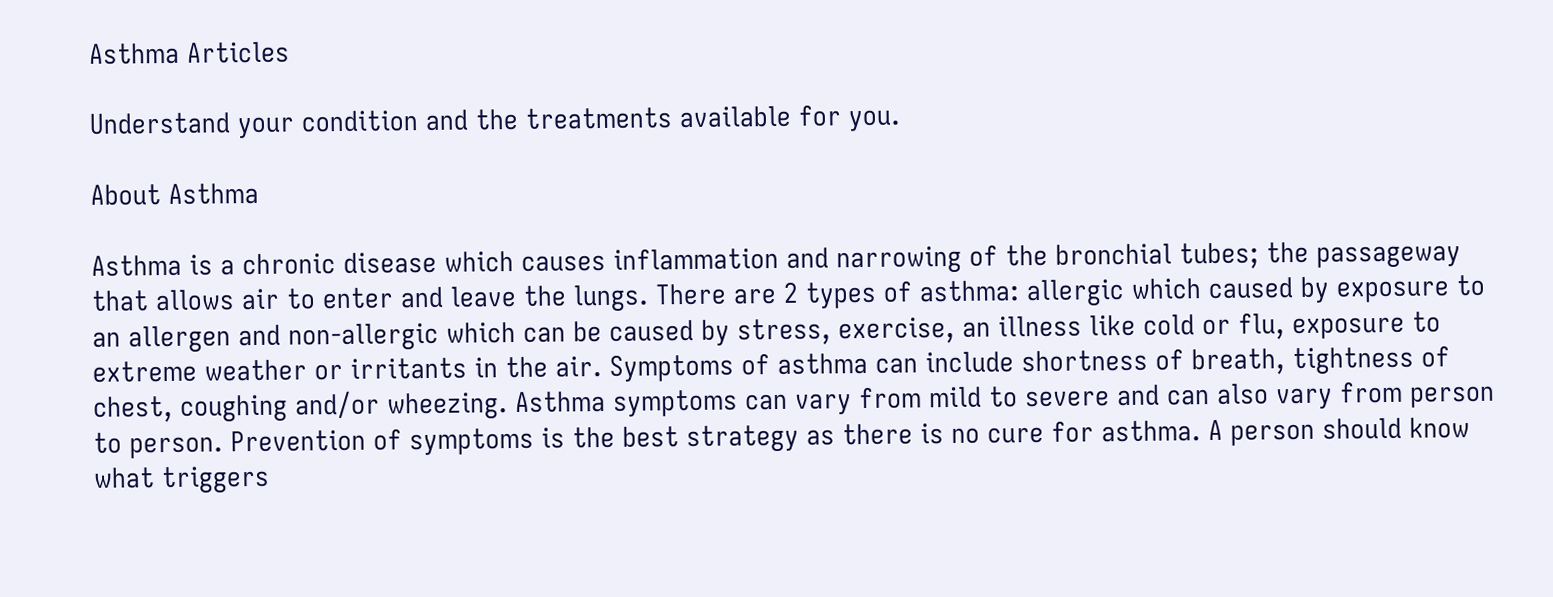Asthma Articles

Understand your condition and the treatments available for you.

About Asthma

Asthma is a chronic disease which causes inflammation and narrowing of the bronchial tubes; the passageway that allows air to enter and leave the lungs. There are 2 types of asthma: allergic which caused by exposure to an allergen and non-allergic which can be caused by stress, exercise, an illness like cold or flu, exposure to extreme weather or irritants in the air. Symptoms of asthma can include shortness of breath, tightness of chest, coughing and/or wheezing. Asthma symptoms can vary from mild to severe and can also vary from person to person. Prevention of symptoms is the best strategy as there is no cure for asthma. A person should know what triggers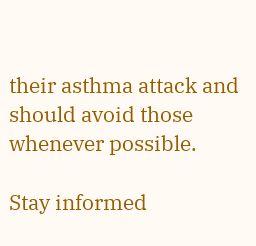their asthma attack and should avoid those whenever possible.

Stay informed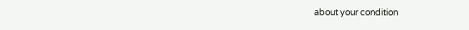about your condition